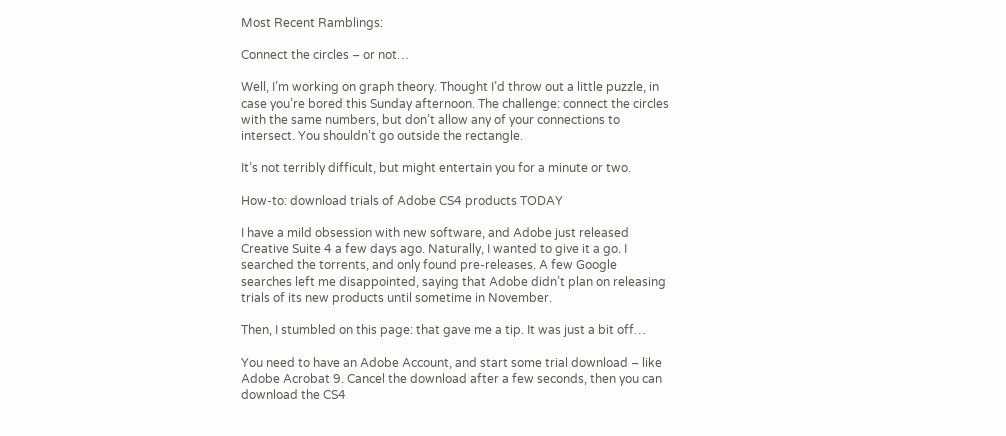Most Recent Ramblings:

Connect the circles – or not…

Well, I’m working on graph theory. Thought I’d throw out a little puzzle, in case you’re bored this Sunday afternoon. The challenge: connect the circles with the same numbers, but don’t allow any of your connections to intersect. You shouldn’t go outside the rectangle.

It’s not terribly difficult, but might entertain you for a minute or two.

How-to: download trials of Adobe CS4 products TODAY

I have a mild obsession with new software, and Adobe just released Creative Suite 4 a few days ago. Naturally, I wanted to give it a go. I searched the torrents, and only found pre-releases. A few Google searches left me disappointed, saying that Adobe didn’t plan on releasing trials of its new products until sometime in November.

Then, I stumbled on this page: that gave me a tip. It was just a bit off…

You need to have an Adobe Account, and start some trial download – like Adobe Acrobat 9. Cancel the download after a few seconds, then you can download the CS4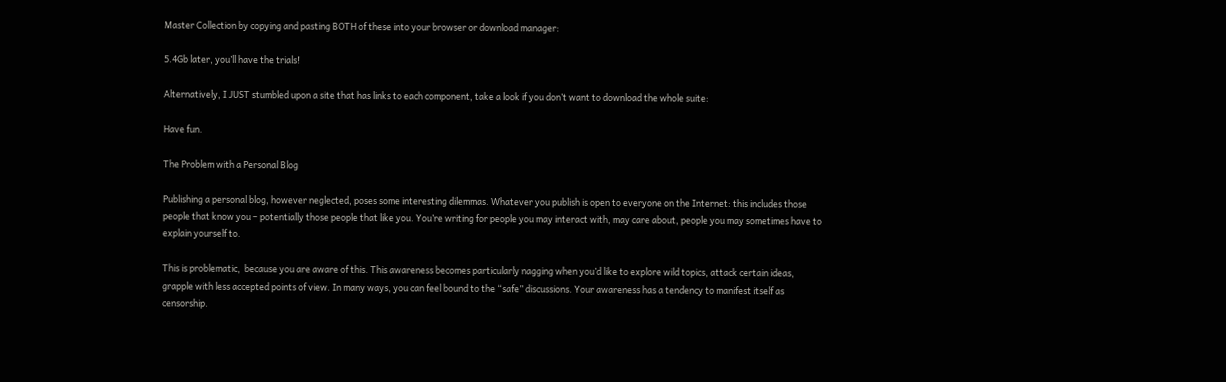Master Collection by copying and pasting BOTH of these into your browser or download manager:

5.4Gb later, you’ll have the trials!

Alternatively, I JUST stumbled upon a site that has links to each component, take a look if you don’t want to download the whole suite:

Have fun.

The Problem with a Personal Blog

Publishing a personal blog, however neglected, poses some interesting dilemmas. Whatever you publish is open to everyone on the Internet: this includes those people that know you – potentially those people that like you. You’re writing for people you may interact with, may care about, people you may sometimes have to explain yourself to.

This is problematic,  because you are aware of this. This awareness becomes particularly nagging when you’d like to explore wild topics, attack certain ideas, grapple with less accepted points of view. In many ways, you can feel bound to the “safe” discussions. Your awareness has a tendency to manifest itself as censorship.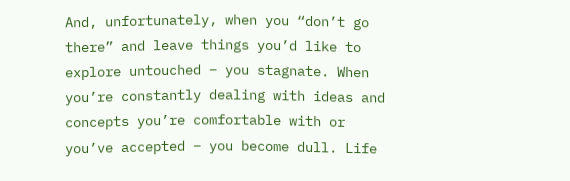And, unfortunately, when you “don’t go there” and leave things you’d like to explore untouched – you stagnate. When you’re constantly dealing with ideas and concepts you’re comfortable with or you’ve accepted – you become dull. Life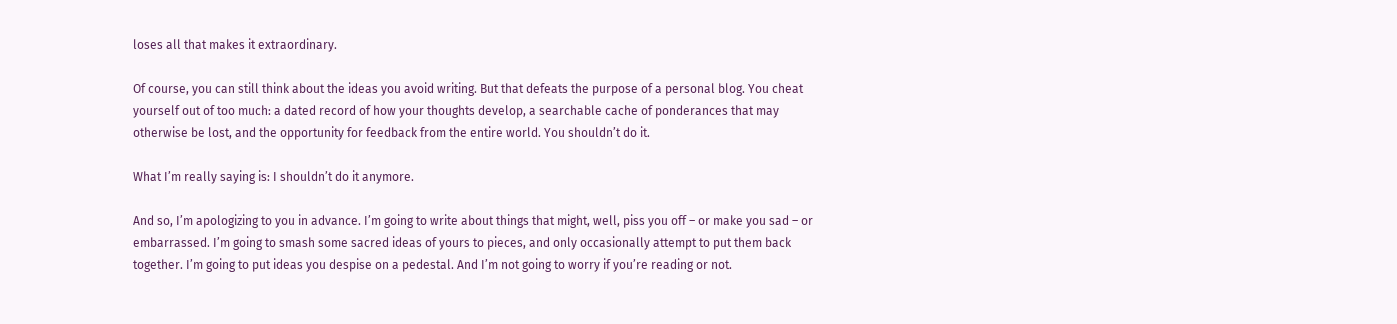loses all that makes it extraordinary.

Of course, you can still think about the ideas you avoid writing. But that defeats the purpose of a personal blog. You cheat yourself out of too much: a dated record of how your thoughts develop, a searchable cache of ponderances that may otherwise be lost, and the opportunity for feedback from the entire world. You shouldn’t do it.

What I’m really saying is: I shouldn’t do it anymore.

And so, I’m apologizing to you in advance. I’m going to write about things that might, well, piss you off – or make you sad – or embarrassed. I’m going to smash some sacred ideas of yours to pieces, and only occasionally attempt to put them back together. I’m going to put ideas you despise on a pedestal. And I’m not going to worry if you’re reading or not.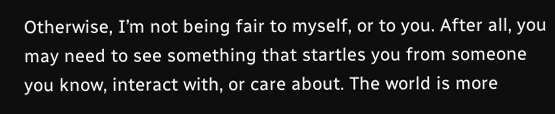Otherwise, I’m not being fair to myself, or to you. After all, you may need to see something that startles you from someone you know, interact with, or care about. The world is more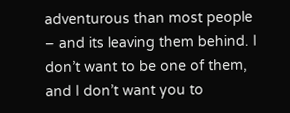adventurous than most people – and its leaving them behind. I don’t want to be one of them, and I don’t want you to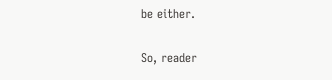be either.

So, reader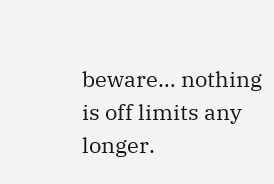beware… nothing is off limits any longer.